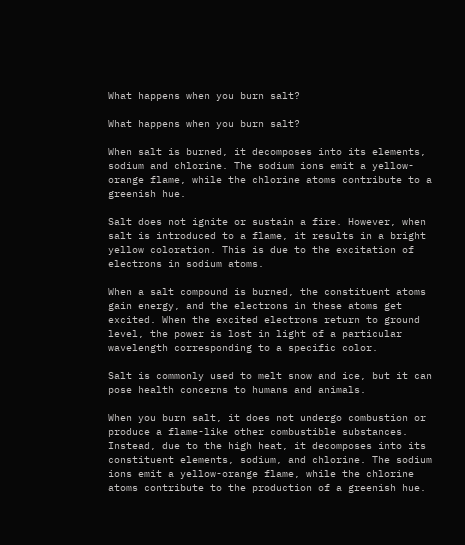What happens when you burn salt?

What happens when you burn salt?

When salt is burned, it decomposes into its elements, sodium and chlorine. The sodium ions emit a yellow-orange flame, while the chlorine atoms contribute to a greenish hue.

Salt does not ignite or sustain a fire. However, when salt is introduced to a flame, it results in a bright yellow coloration. This is due to the excitation of electrons in sodium atoms.

When a salt compound is burned, the constituent atoms gain energy, and the electrons in these atoms get excited. When the excited electrons return to ground level, the power is lost in light of a particular wavelength corresponding to a specific color.

Salt is commonly used to melt snow and ice, but it can pose health concerns to humans and animals.

When you burn salt, it does not undergo combustion or produce a flame-like other combustible substances. Instead, due to the high heat, it decomposes into its constituent elements, sodium, and chlorine. The sodium ions emit a yellow-orange flame, while the chlorine atoms contribute to the production of a greenish hue.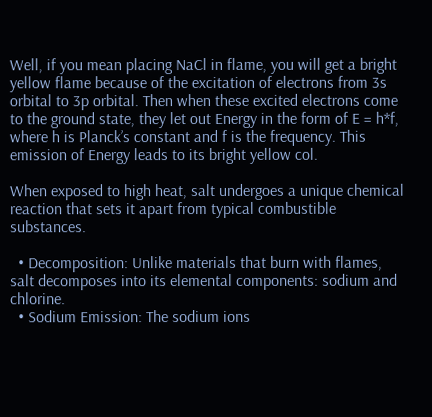Well, if you mean placing NaCl in flame, you will get a bright yellow flame because of the excitation of electrons from 3s orbital to 3p orbital. Then when these excited electrons come to the ground state, they let out Energy in the form of E = h*f, where h is Planck’s constant and f is the frequency. This emission of Energy leads to its bright yellow col.

When exposed to high heat, salt undergoes a unique chemical reaction that sets it apart from typical combustible substances.

  • Decomposition: Unlike materials that burn with flames, salt decomposes into its elemental components: sodium and chlorine.
  • Sodium Emission: The sodium ions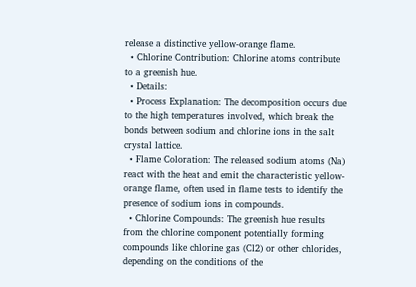release a distinctive yellow-orange flame.
  • Chlorine Contribution: Chlorine atoms contribute to a greenish hue.
  • Details:
  • Process Explanation: The decomposition occurs due to the high temperatures involved, which break the bonds between sodium and chlorine ions in the salt crystal lattice.
  • Flame Coloration: The released sodium atoms (Na) react with the heat and emit the characteristic yellow-orange flame, often used in flame tests to identify the presence of sodium ions in compounds.
  • Chlorine Compounds: The greenish hue results from the chlorine component potentially forming compounds like chlorine gas (Cl2) or other chlorides, depending on the conditions of the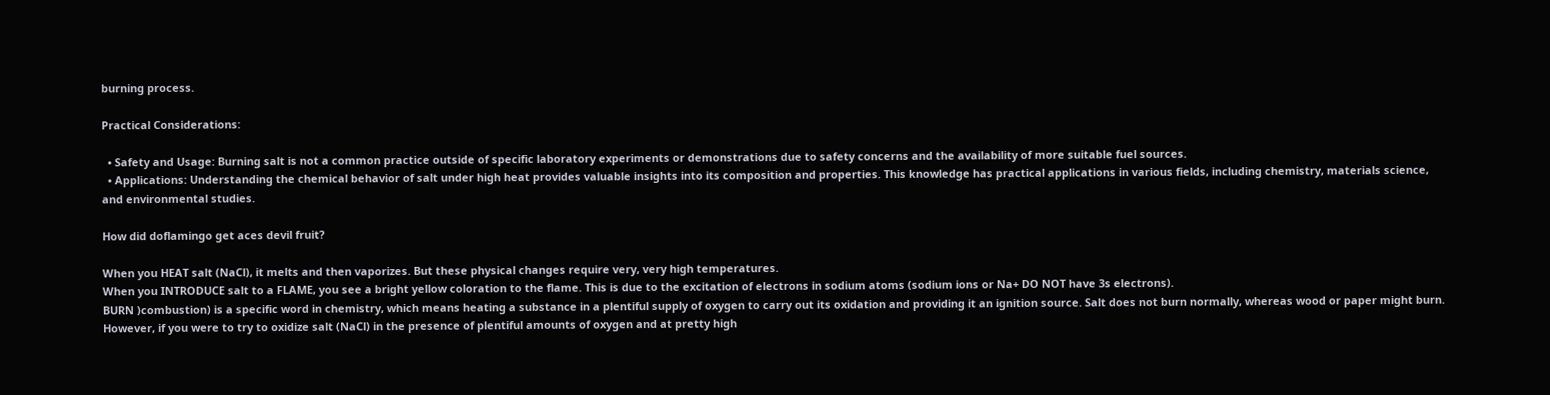burning process.

Practical Considerations:

  • Safety and Usage: Burning salt is not a common practice outside of specific laboratory experiments or demonstrations due to safety concerns and the availability of more suitable fuel sources.
  • Applications: Understanding the chemical behavior of salt under high heat provides valuable insights into its composition and properties. This knowledge has practical applications in various fields, including chemistry, materials science, and environmental studies.

How did doflamingo get aces devil fruit?

When you HEAT salt (NaCl), it melts and then vaporizes. But these physical changes require very, very high temperatures.
When you INTRODUCE salt to a FLAME, you see a bright yellow coloration to the flame. This is due to the excitation of electrons in sodium atoms (sodium ions or Na+ DO NOT have 3s electrons).
BURN )combustion) is a specific word in chemistry, which means heating a substance in a plentiful supply of oxygen to carry out its oxidation and providing it an ignition source. Salt does not burn normally, whereas wood or paper might burn.
However, if you were to try to oxidize salt (NaCl) in the presence of plentiful amounts of oxygen and at pretty high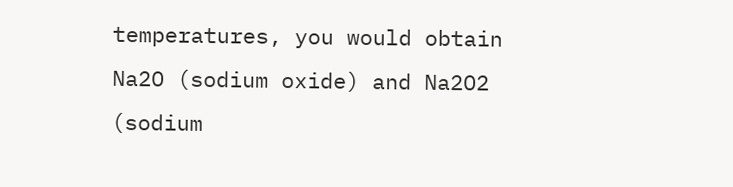temperatures, you would obtain Na2O (sodium oxide) and Na2O2 (sodium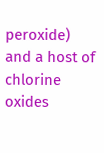peroxide) and a host of chlorine oxides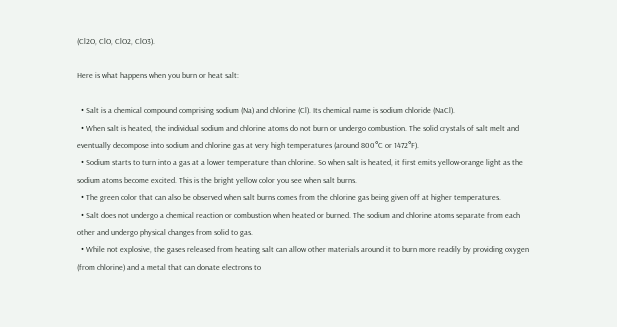(Cl2O, ClO, ClO2, ClO3).

Here is what happens when you burn or heat salt:

  • Salt is a chemical compound comprising sodium (Na) and chlorine (Cl). Its chemical name is sodium chloride (NaCl).
  • When salt is heated, the individual sodium and chlorine atoms do not burn or undergo combustion. The solid crystals of salt melt and eventually decompose into sodium and chlorine gas at very high temperatures (around 800°C or 1472°F).
  • Sodium starts to turn into a gas at a lower temperature than chlorine. So when salt is heated, it first emits yellow-orange light as the sodium atoms become excited. This is the bright yellow color you see when salt burns.
  • The green color that can also be observed when salt burns comes from the chlorine gas being given off at higher temperatures.
  • Salt does not undergo a chemical reaction or combustion when heated or burned. The sodium and chlorine atoms separate from each other and undergo physical changes from solid to gas.
  • While not explosive, the gases released from heating salt can allow other materials around it to burn more readily by providing oxygen (from chlorine) and a metal that can donate electrons to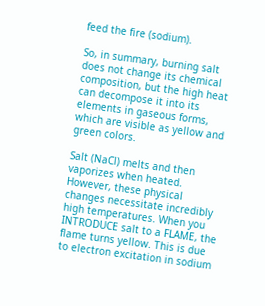feed the fire (sodium).

So, in summary, burning salt does not change its chemical composition, but the high heat can decompose it into its elements in gaseous forms, which are visible as yellow and green colors.

Salt (NaCl) melts and then vaporizes when heated. However, these physical changes necessitate incredibly high temperatures. When you INTRODUCE salt to a FLAME, the flame turns yellow. This is due to electron excitation in sodium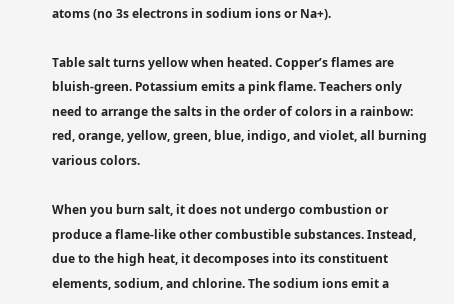atoms (no 3s electrons in sodium ions or Na+).

Table salt turns yellow when heated. Copper’s flames are bluish-green. Potassium emits a pink flame. Teachers only need to arrange the salts in the order of colors in a rainbow: red, orange, yellow, green, blue, indigo, and violet, all burning various colors.

When you burn salt, it does not undergo combustion or produce a flame-like other combustible substances. Instead, due to the high heat, it decomposes into its constituent elements, sodium, and chlorine. The sodium ions emit a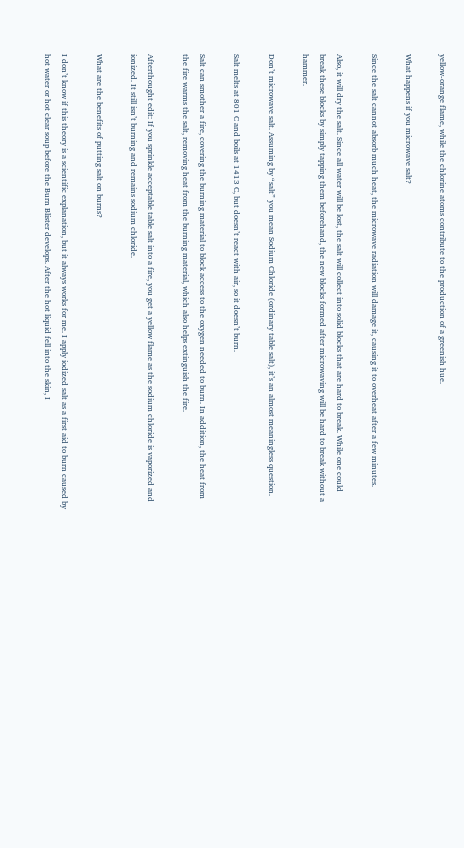yellow-orange flame, while the chlorine atoms contribute to the production of a greenish hue.

What happens if you microwave salt?

Since the salt cannot absorb much heat, the microwave radiation will damage it, causing it to overheat after a few minutes.

Also, it will dry the salt. Since all water will be lost, the salt will collect into solid blocks that are hard to break. While one could break these blocks by simply tapping them beforehand, the new blocks formed after microwaving will be hard to break without a hammer.

Don’t microwave salt. Assuming by “salt” you mean Sodium Chloride (ordinary table salt), it’s an almost meaningless question.

Salt melts at 801 C and boils at 1413 C, but doesn’t react with air, so it doesn’t burn.

Salt can smother a fire, covering the burning material to block access to the oxygen needed to burn. In addition, the heat from the fire warms the salt, removing heat from the burning material, which also helps extinguish the fire.

Afterthought edit: If you sprinkle acceptable table salt into a fire, you get a yellow flame as the sodium chloride is vaporized and ionized. It still isn’t burning and remains sodium chloride.

What are the benefits of putting salt on burns?

I don’t know if this theory is a scientific explanation, but it always works for me. I apply iodized salt as a first aid to burn caused by hot water or hot clear soup before the Burn Blister develops. After the hot liquid fell into the skin, I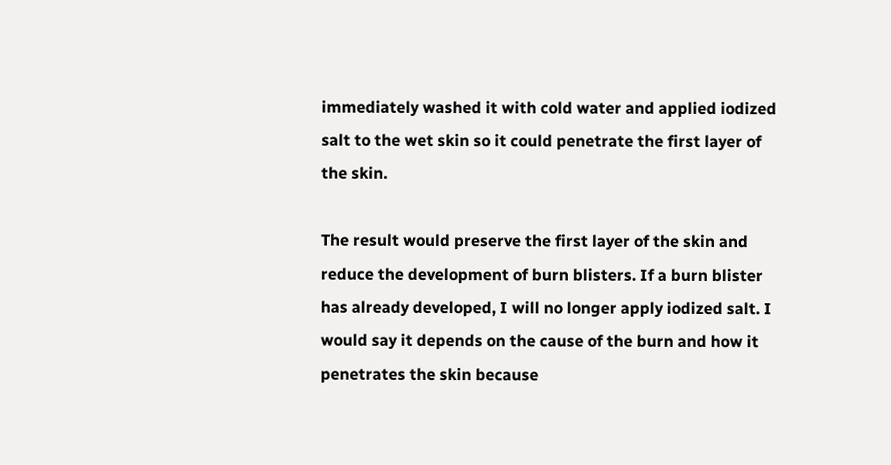immediately washed it with cold water and applied iodized salt to the wet skin so it could penetrate the first layer of the skin.

The result would preserve the first layer of the skin and reduce the development of burn blisters. If a burn blister has already developed, I will no longer apply iodized salt. I would say it depends on the cause of the burn and how it penetrates the skin because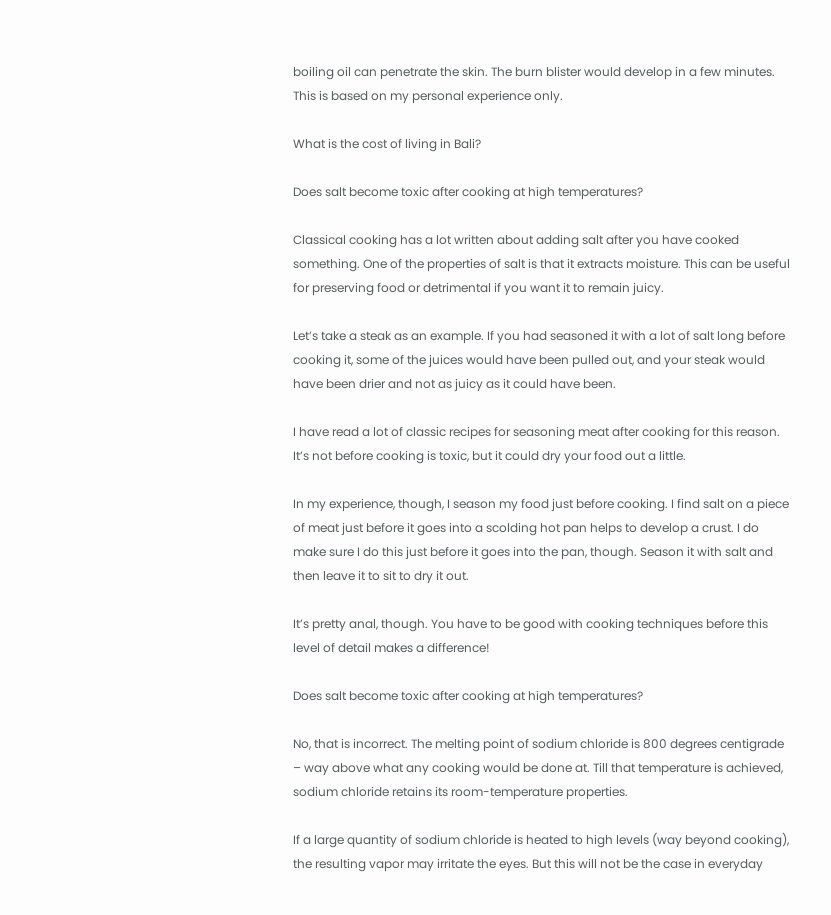boiling oil can penetrate the skin. The burn blister would develop in a few minutes. This is based on my personal experience only.

What is the cost of living in Bali?

Does salt become toxic after cooking at high temperatures?

Classical cooking has a lot written about adding salt after you have cooked something. One of the properties of salt is that it extracts moisture. This can be useful for preserving food or detrimental if you want it to remain juicy.

Let’s take a steak as an example. If you had seasoned it with a lot of salt long before cooking it, some of the juices would have been pulled out, and your steak would have been drier and not as juicy as it could have been.

I have read a lot of classic recipes for seasoning meat after cooking for this reason. It’s not before cooking is toxic, but it could dry your food out a little.

In my experience, though, I season my food just before cooking. I find salt on a piece of meat just before it goes into a scolding hot pan helps to develop a crust. I do make sure I do this just before it goes into the pan, though. Season it with salt and then leave it to sit to dry it out.

It’s pretty anal, though. You have to be good with cooking techniques before this level of detail makes a difference!

Does salt become toxic after cooking at high temperatures?

No, that is incorrect. The melting point of sodium chloride is 800 degrees centigrade – way above what any cooking would be done at. Till that temperature is achieved, sodium chloride retains its room-temperature properties.

If a large quantity of sodium chloride is heated to high levels (way beyond cooking), the resulting vapor may irritate the eyes. But this will not be the case in everyday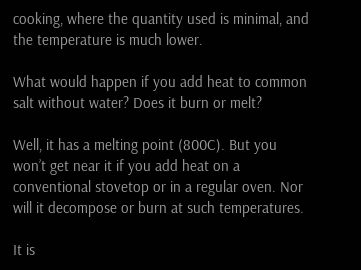cooking, where the quantity used is minimal, and the temperature is much lower.

What would happen if you add heat to common salt without water? Does it burn or melt?

Well, it has a melting point (800C). But you won’t get near it if you add heat on a conventional stovetop or in a regular oven. Nor will it decompose or burn at such temperatures.

It is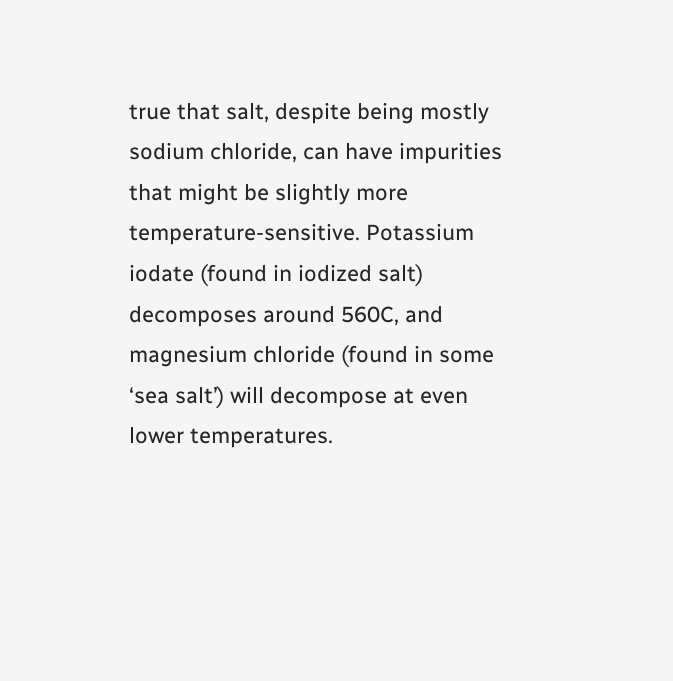true that salt, despite being mostly sodium chloride, can have impurities that might be slightly more temperature-sensitive. Potassium iodate (found in iodized salt) decomposes around 560C, and magnesium chloride (found in some ‘sea salt’) will decompose at even lower temperatures.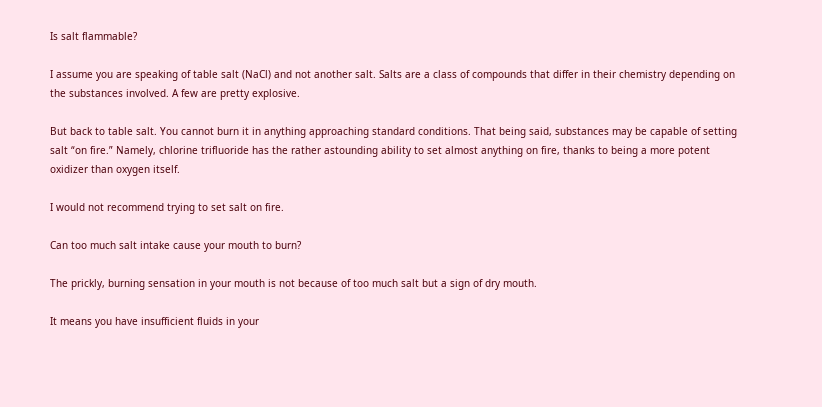Is salt flammable?

I assume you are speaking of table salt (NaCl) and not another salt. Salts are a class of compounds that differ in their chemistry depending on the substances involved. A few are pretty explosive.

But back to table salt. You cannot burn it in anything approaching standard conditions. That being said, substances may be capable of setting salt “on fire.” Namely, chlorine trifluoride has the rather astounding ability to set almost anything on fire, thanks to being a more potent oxidizer than oxygen itself.

I would not recommend trying to set salt on fire.

Can too much salt intake cause your mouth to burn?

The prickly, burning sensation in your mouth is not because of too much salt but a sign of dry mouth.

It means you have insufficient fluids in your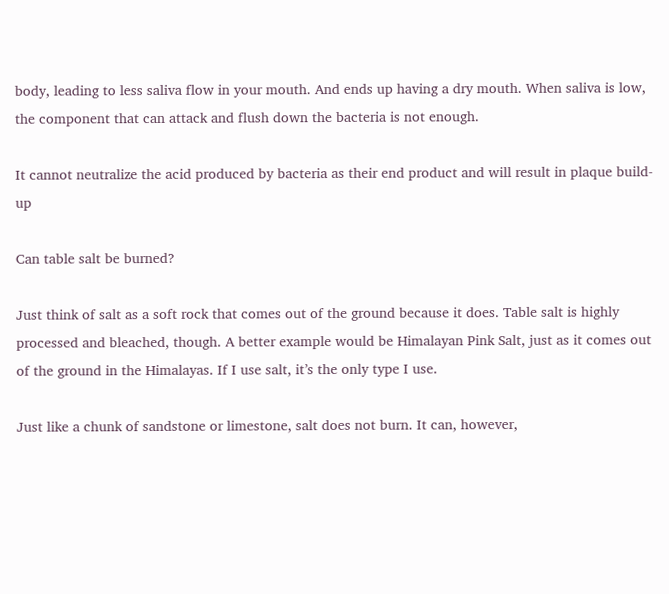body, leading to less saliva flow in your mouth. And ends up having a dry mouth. When saliva is low, the component that can attack and flush down the bacteria is not enough.

It cannot neutralize the acid produced by bacteria as their end product and will result in plaque build-up

Can table salt be burned?

Just think of salt as a soft rock that comes out of the ground because it does. Table salt is highly processed and bleached, though. A better example would be Himalayan Pink Salt, just as it comes out of the ground in the Himalayas. If I use salt, it’s the only type I use.

Just like a chunk of sandstone or limestone, salt does not burn. It can, however,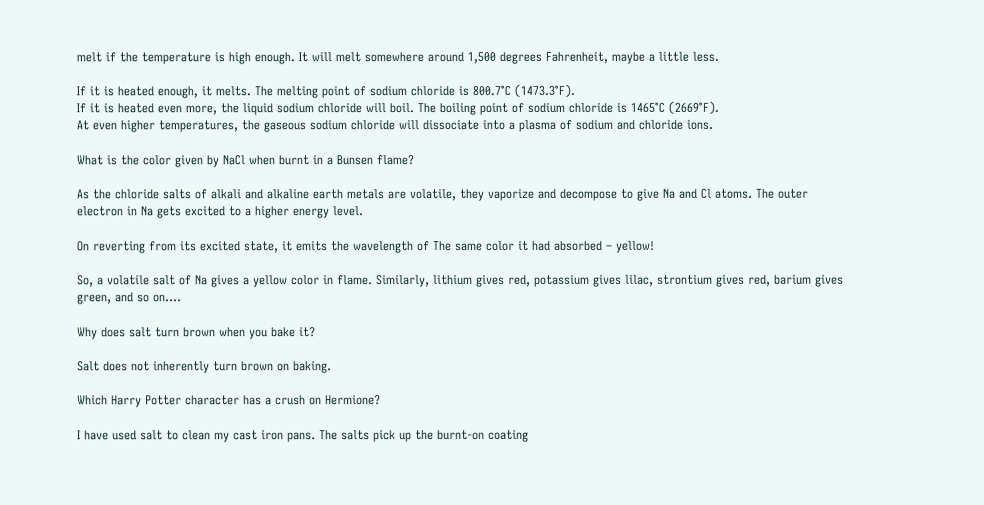melt if the temperature is high enough. It will melt somewhere around 1,500 degrees Fahrenheit, maybe a little less.

If it is heated enough, it melts. The melting point of sodium chloride is 800.7°C (1473.3°F).
If it is heated even more, the liquid sodium chloride will boil. The boiling point of sodium chloride is 1465°C (2669°F).
At even higher temperatures, the gaseous sodium chloride will dissociate into a plasma of sodium and chloride ions.

What is the color given by NaCl when burnt in a Bunsen flame?

As the chloride salts of alkali and alkaline earth metals are volatile, they vaporize and decompose to give Na and Cl atoms. The outer electron in Na gets excited to a higher energy level.

On reverting from its excited state, it emits the wavelength of The same color it had absorbed – yellow!

So, a volatile salt of Na gives a yellow color in flame. Similarly, lithium gives red, potassium gives lilac, strontium gives red, barium gives green, and so on….

Why does salt turn brown when you bake it?

Salt does not inherently turn brown on baking.

Which Harry Potter character has a crush on Hermione?

I have used salt to clean my cast iron pans. The salts pick up the burnt-on coating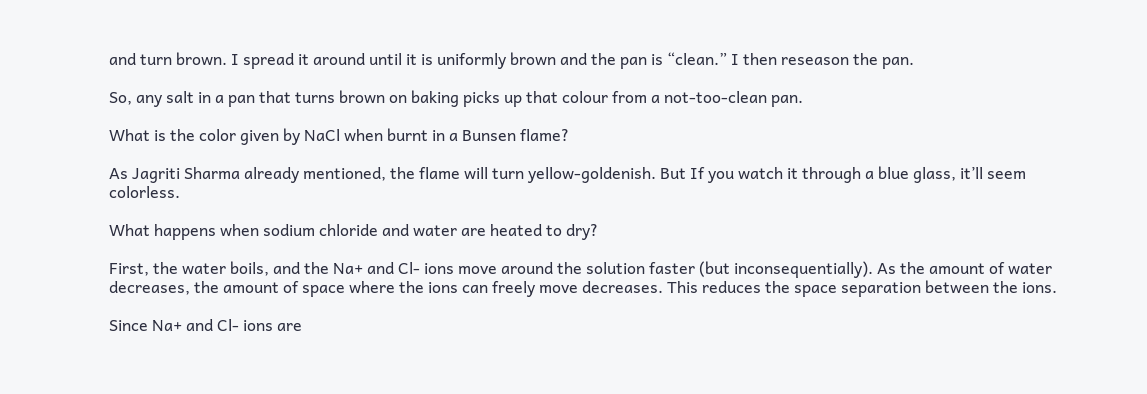and turn brown. I spread it around until it is uniformly brown and the pan is “clean.” I then reseason the pan.

So, any salt in a pan that turns brown on baking picks up that colour from a not-too-clean pan.

What is the color given by NaCl when burnt in a Bunsen flame?

As Jagriti Sharma already mentioned, the flame will turn yellow-goldenish. But If you watch it through a blue glass, it’ll seem colorless.

What happens when sodium chloride and water are heated to dry?

First, the water boils, and the Na+ and Cl- ions move around the solution faster (but inconsequentially). As the amount of water decreases, the amount of space where the ions can freely move decreases. This reduces the space separation between the ions.

Since Na+ and Cl- ions are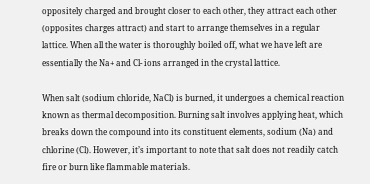oppositely charged and brought closer to each other, they attract each other (opposites charges attract) and start to arrange themselves in a regular lattice. When all the water is thoroughly boiled off, what we have left are essentially the Na+ and Cl- ions arranged in the crystal lattice.

When salt (sodium chloride, NaCl) is burned, it undergoes a chemical reaction known as thermal decomposition. Burning salt involves applying heat, which breaks down the compound into its constituent elements, sodium (Na) and chlorine (Cl). However, it’s important to note that salt does not readily catch fire or burn like flammable materials.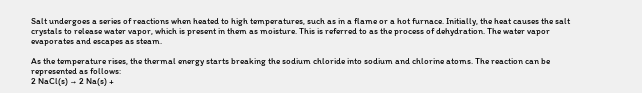Salt undergoes a series of reactions when heated to high temperatures, such as in a flame or a hot furnace. Initially, the heat causes the salt crystals to release water vapor, which is present in them as moisture. This is referred to as the process of dehydration. The water vapor evaporates and escapes as steam.

As the temperature rises, the thermal energy starts breaking the sodium chloride into sodium and chlorine atoms. The reaction can be represented as follows:
2 NaCl(s) → 2 Na(s) +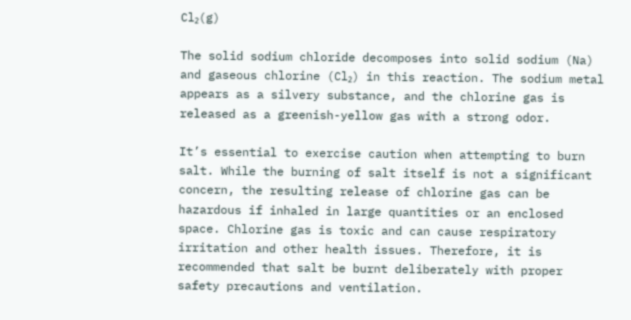Cl₂(g)

The solid sodium chloride decomposes into solid sodium (Na) and gaseous chlorine (Cl₂) in this reaction. The sodium metal appears as a silvery substance, and the chlorine gas is released as a greenish-yellow gas with a strong odor.

It’s essential to exercise caution when attempting to burn salt. While the burning of salt itself is not a significant concern, the resulting release of chlorine gas can be hazardous if inhaled in large quantities or an enclosed space. Chlorine gas is toxic and can cause respiratory irritation and other health issues. Therefore, it is recommended that salt be burnt deliberately with proper safety precautions and ventilation.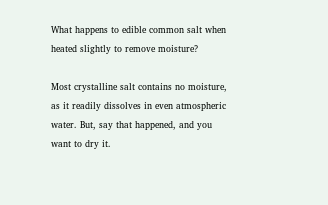What happens to edible common salt when heated slightly to remove moisture?

Most crystalline salt contains no moisture, as it readily dissolves in even atmospheric water. But, say that happened, and you want to dry it.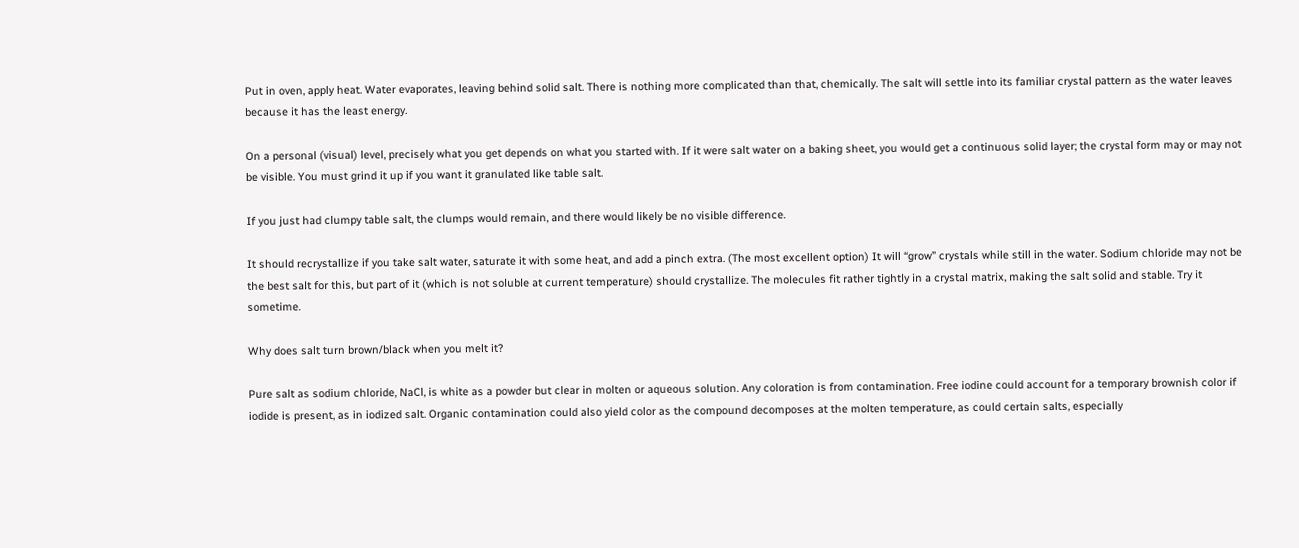Put in oven, apply heat. Water evaporates, leaving behind solid salt. There is nothing more complicated than that, chemically. The salt will settle into its familiar crystal pattern as the water leaves because it has the least energy.

On a personal (visual) level, precisely what you get depends on what you started with. If it were salt water on a baking sheet, you would get a continuous solid layer; the crystal form may or may not be visible. You must grind it up if you want it granulated like table salt.

If you just had clumpy table salt, the clumps would remain, and there would likely be no visible difference.

It should recrystallize if you take salt water, saturate it with some heat, and add a pinch extra. (The most excellent option) It will “grow” crystals while still in the water. Sodium chloride may not be the best salt for this, but part of it (which is not soluble at current temperature) should crystallize. The molecules fit rather tightly in a crystal matrix, making the salt solid and stable. Try it sometime.

Why does salt turn brown/black when you melt it?

Pure salt as sodium chloride, NaCl, is white as a powder but clear in molten or aqueous solution. Any coloration is from contamination. Free iodine could account for a temporary brownish color if iodide is present, as in iodized salt. Organic contamination could also yield color as the compound decomposes at the molten temperature, as could certain salts, especially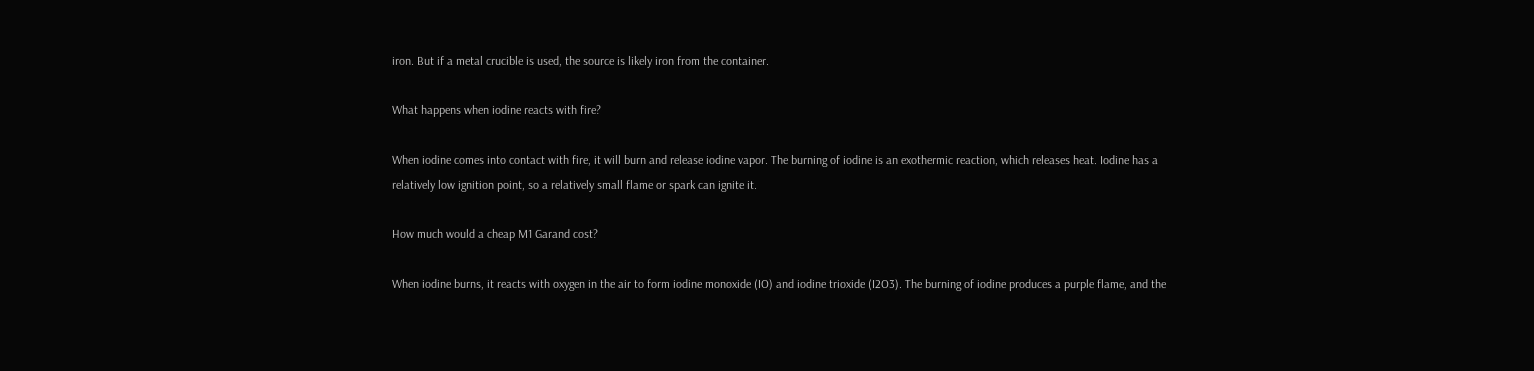iron. But if a metal crucible is used, the source is likely iron from the container.

What happens when iodine reacts with fire?

When iodine comes into contact with fire, it will burn and release iodine vapor. The burning of iodine is an exothermic reaction, which releases heat. Iodine has a relatively low ignition point, so a relatively small flame or spark can ignite it.

How much would a cheap M1 Garand cost?

When iodine burns, it reacts with oxygen in the air to form iodine monoxide (IO) and iodine trioxide (I2O3). The burning of iodine produces a purple flame, and the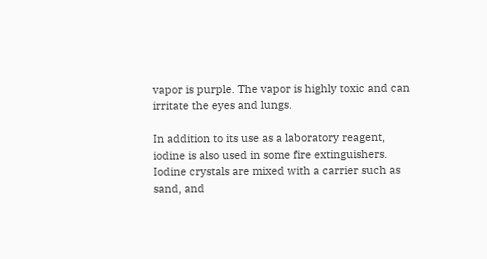vapor is purple. The vapor is highly toxic and can irritate the eyes and lungs.

In addition to its use as a laboratory reagent, iodine is also used in some fire extinguishers. Iodine crystals are mixed with a carrier such as sand, and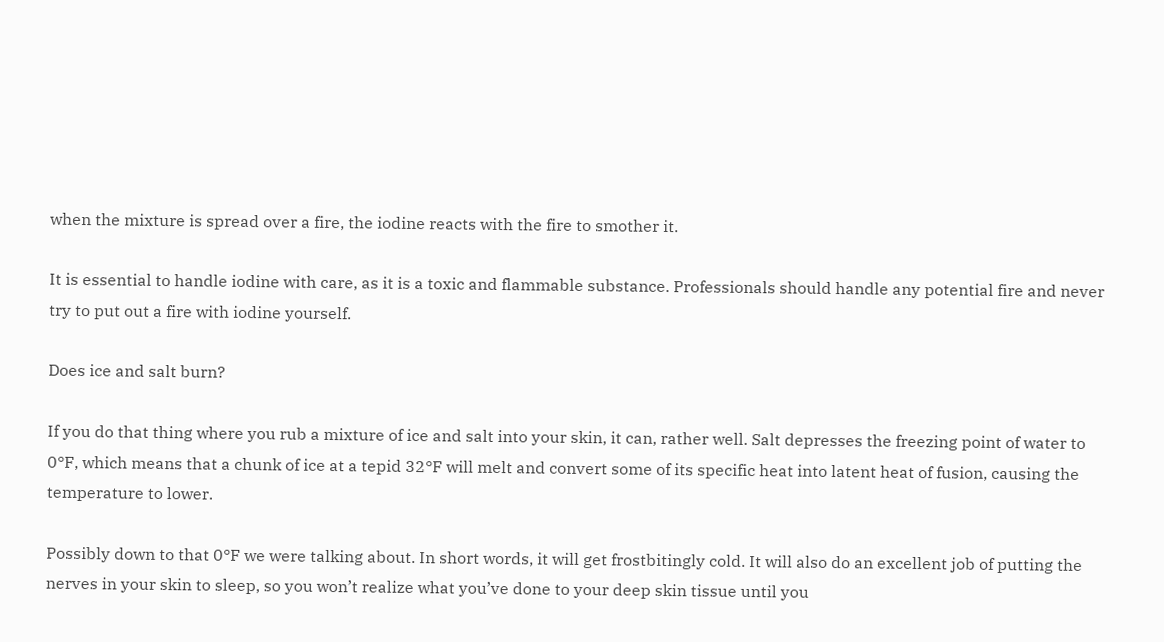when the mixture is spread over a fire, the iodine reacts with the fire to smother it.

It is essential to handle iodine with care, as it is a toxic and flammable substance. Professionals should handle any potential fire and never try to put out a fire with iodine yourself.

Does ice and salt burn?

If you do that thing where you rub a mixture of ice and salt into your skin, it can, rather well. Salt depresses the freezing point of water to 0°F, which means that a chunk of ice at a tepid 32°F will melt and convert some of its specific heat into latent heat of fusion, causing the temperature to lower.

Possibly down to that 0°F we were talking about. In short words, it will get frostbitingly cold. It will also do an excellent job of putting the nerves in your skin to sleep, so you won’t realize what you’ve done to your deep skin tissue until you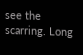see the scarring. Long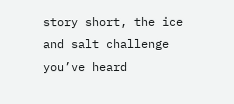story short, the ice and salt challenge you’ve heard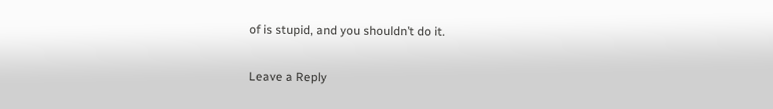of is stupid, and you shouldn’t do it.

Leave a Reply